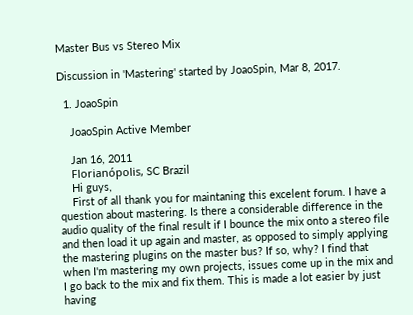Master Bus vs Stereo Mix

Discussion in 'Mastering' started by JoaoSpin, Mar 8, 2017.

  1. JoaoSpin

    JoaoSpin Active Member

    Jan 16, 2011
    Florianópolis, SC Brazil
    Hi guys,
    First of all thank you for maintaning this excelent forum. I have a question about mastering. Is there a considerable difference in the audio quality of the final result if I bounce the mix onto a stereo file and then load it up again and master, as opposed to simply applying the mastering plugins on the master bus? If so, why? I find that when I'm mastering my own projects, issues come up in the mix and I go back to the mix and fix them. This is made a lot easier by just having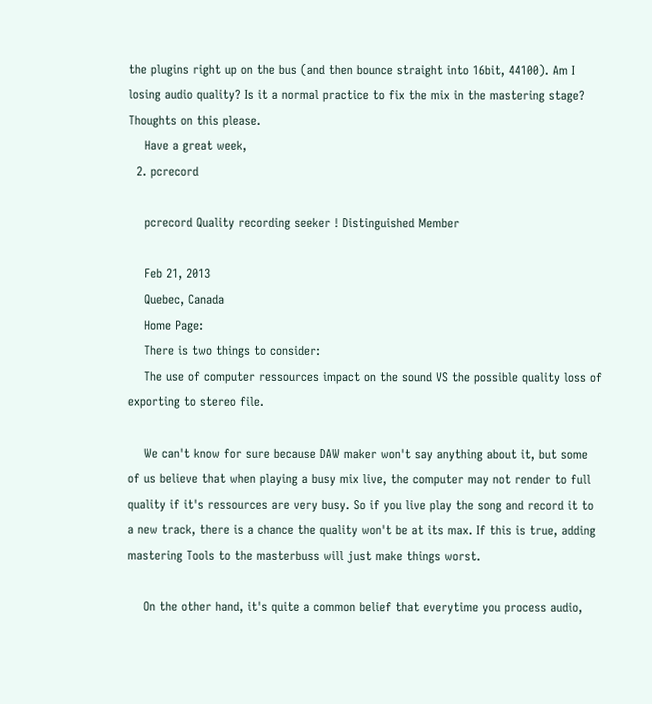the plugins right up on the bus (and then bounce straight into 16bit, 44100). Am I losing audio quality? Is it a normal practice to fix the mix in the mastering stage? Thoughts on this please.
    Have a great week,
  2. pcrecord

    pcrecord Quality recording seeker ! Distinguished Member

    Feb 21, 2013
    Quebec, Canada
    Home Page:
    There is two things to consider:
    The use of computer ressources impact on the sound VS the possible quality loss of exporting to stereo file.

    We can't know for sure because DAW maker won't say anything about it, but some of us believe that when playing a busy mix live, the computer may not render to full quality if it's ressources are very busy. So if you live play the song and record it to a new track, there is a chance the quality won't be at its max. If this is true, adding mastering Tools to the masterbuss will just make things worst.

    On the other hand, it's quite a common belief that everytime you process audio,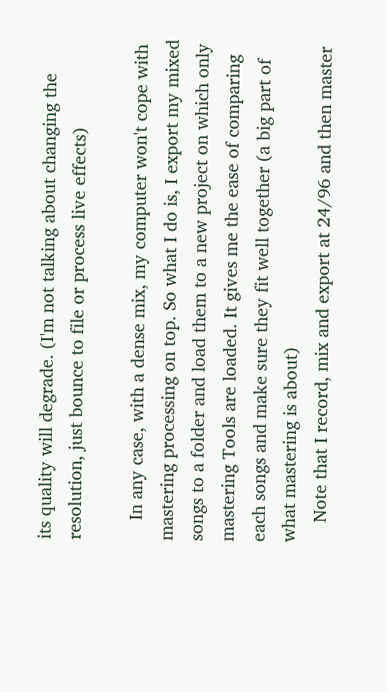its quality will degrade. (I'm not talking about changing the resolution, just bounce to file or process live effects)

    In any case, with a dense mix, my computer won't cope with mastering processing on top. So what I do is, I export my mixed songs to a folder and load them to a new project on which only mastering Tools are loaded. It gives me the ease of comparing each songs and make sure they fit well together (a big part of what mastering is about)
    Note that I record, mix and export at 24/96 and then master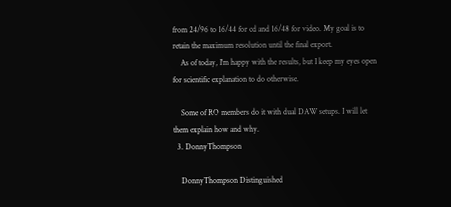from 24/96 to 16/44 for cd and 16/48 for video. My goal is to retain the maximum resolution until the final export.
    As of today, I'm happy with the results, but I keep my eyes open for scientific explanation to do otherwise.

    Some of RO members do it with dual DAW setups. I will let them explain how and why.
  3. DonnyThompson

    DonnyThompson Distinguished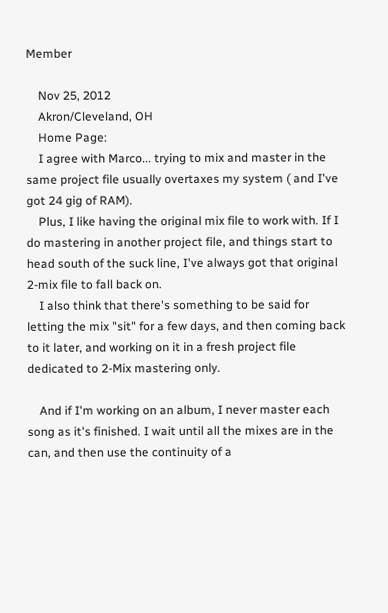Member

    Nov 25, 2012
    Akron/Cleveland, OH
    Home Page:
    I agree with Marco... trying to mix and master in the same project file usually overtaxes my system ( and I've got 24 gig of RAM).
    Plus, I like having the original mix file to work with. If I do mastering in another project file, and things start to head south of the suck line, I've always got that original 2-mix file to fall back on.
    I also think that there's something to be said for letting the mix "sit" for a few days, and then coming back to it later, and working on it in a fresh project file dedicated to 2-Mix mastering only.

    And if I'm working on an album, I never master each song as it's finished. I wait until all the mixes are in the can, and then use the continuity of a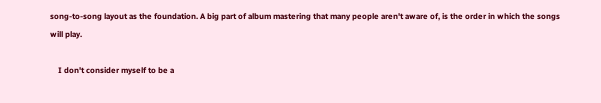song-to-song layout as the foundation. A big part of album mastering that many people aren't aware of, is the order in which the songs will play.

    I don't consider myself to be a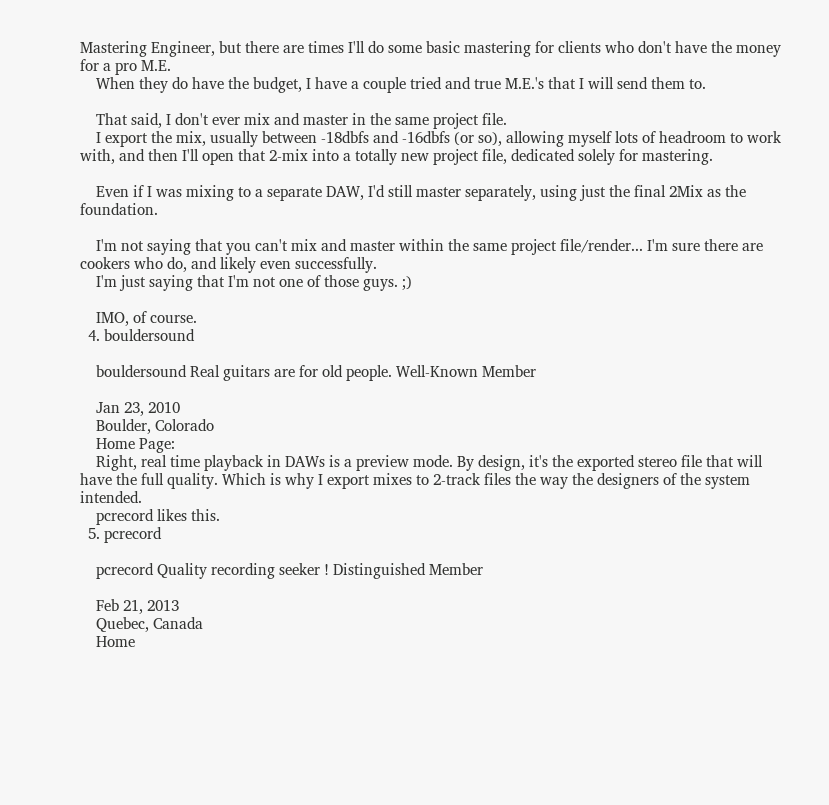Mastering Engineer, but there are times I'll do some basic mastering for clients who don't have the money for a pro M.E.
    When they do have the budget, I have a couple tried and true M.E.'s that I will send them to.

    That said, I don't ever mix and master in the same project file.
    I export the mix, usually between -18dbfs and -16dbfs (or so), allowing myself lots of headroom to work with, and then I'll open that 2-mix into a totally new project file, dedicated solely for mastering.

    Even if I was mixing to a separate DAW, I'd still master separately, using just the final 2Mix as the foundation.

    I'm not saying that you can't mix and master within the same project file/render... I'm sure there are cookers who do, and likely even successfully.
    I'm just saying that I'm not one of those guys. ;)

    IMO, of course.
  4. bouldersound

    bouldersound Real guitars are for old people. Well-Known Member

    Jan 23, 2010
    Boulder, Colorado
    Home Page:
    Right, real time playback in DAWs is a preview mode. By design, it's the exported stereo file that will have the full quality. Which is why I export mixes to 2-track files the way the designers of the system intended.
    pcrecord likes this.
  5. pcrecord

    pcrecord Quality recording seeker ! Distinguished Member

    Feb 21, 2013
    Quebec, Canada
    Home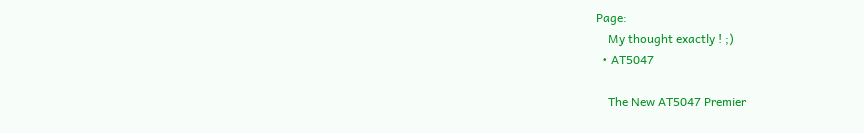Page:
    My thought exactly ! ;)
  • AT5047

    The New AT5047 Premier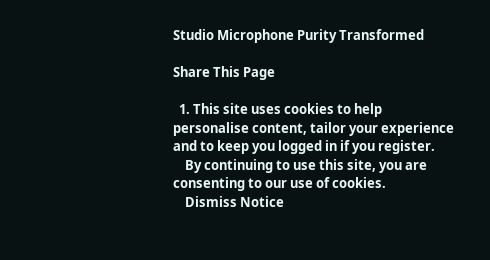Studio Microphone Purity Transformed

Share This Page

  1. This site uses cookies to help personalise content, tailor your experience and to keep you logged in if you register.
    By continuing to use this site, you are consenting to our use of cookies.
    Dismiss Notice